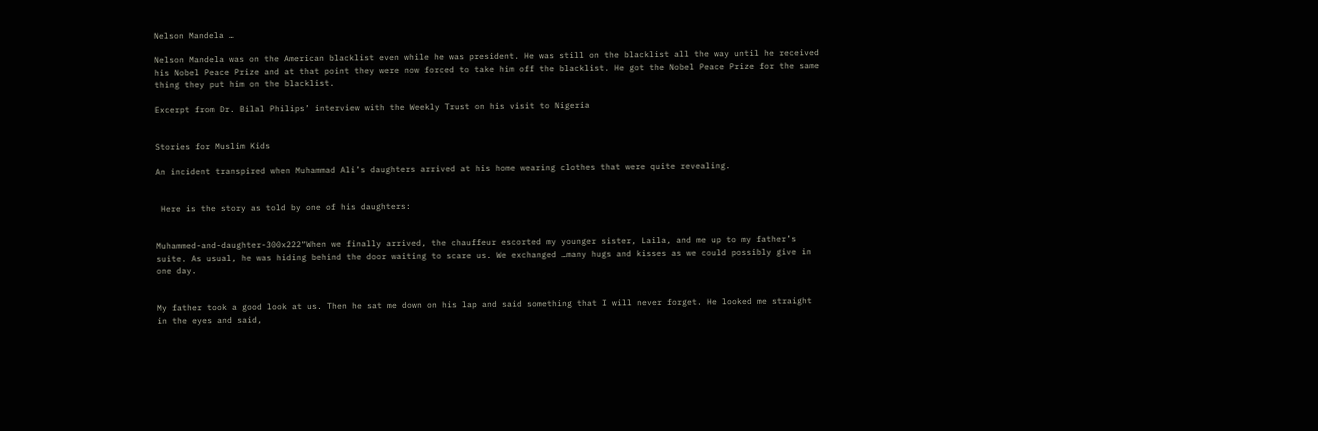Nelson Mandela …

Nelson Mandela was on the American blacklist even while he was president. He was still on the blacklist all the way until he received his Nobel Peace Prize and at that point they were now forced to take him off the blacklist. He got the Nobel Peace Prize for the same thing they put him on the blacklist.

Excerpt from Dr. Bilal Philips’ interview with the Weekly Trust on his visit to Nigeria


Stories for Muslim Kids

An incident transpired when Muhammad Ali’s daughters arrived at his home wearing clothes that were quite revealing.


 Here is the story as told by one of his daughters:


Muhammed-and-daughter-300x222“When we finally arrived, the chauffeur escorted my younger sister, Laila, and me up to my father’s suite. As usual, he was hiding behind the door waiting to scare us. We exchanged …many hugs and kisses as we could possibly give in one day.


My father took a good look at us. Then he sat me down on his lap and said something that I will never forget. He looked me straight in the eyes and said,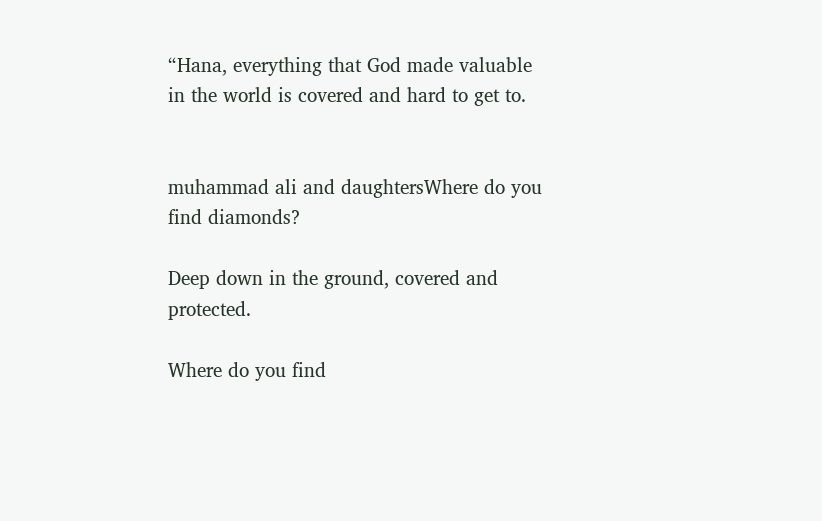“Hana, everything that God made valuable in the world is covered and hard to get to.


muhammad ali and daughtersWhere do you find diamonds?

Deep down in the ground, covered and protected.

Where do you find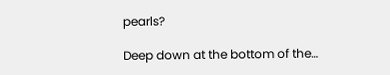pearls?

Deep down at the bottom of the…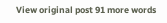View original post 91 more words